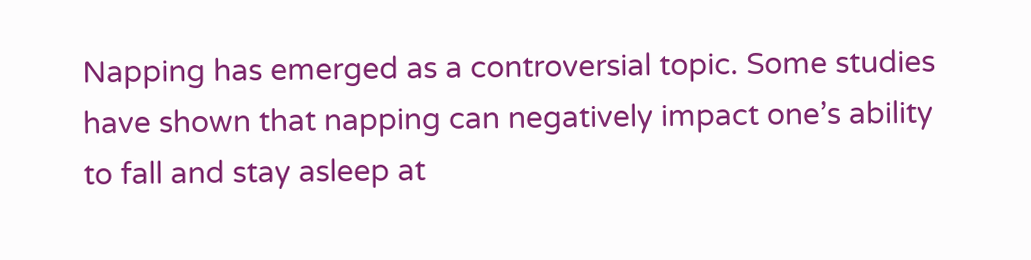Napping has emerged as a controversial topic. Some studies have shown that napping can negatively impact one’s ability to fall and stay asleep at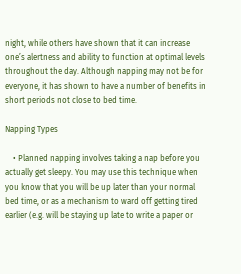night, while others have shown that it can increase one’s alertness and ability to function at optimal levels throughout the day. Although napping may not be for everyone, it has shown to have a number of benefits in short periods not close to bed time.

Napping Types

    • Planned napping involves taking a nap before you actually get sleepy. You may use this technique when you know that you will be up later than your normal bed time, or as a mechanism to ward off getting tired earlier (e.g. will be staying up late to write a paper or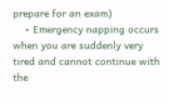prepare for an exam)
    • Emergency napping occurs when you are suddenly very tired and cannot continue with the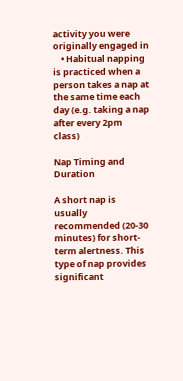activity you were originally engaged in
    • Habitual napping is practiced when a person takes a nap at the same time each day (e.g. taking a nap after every 2pm class)

Nap Timing and Duration

A short nap is usually recommended (20-30 minutes) for short-term alertness. This type of nap provides significant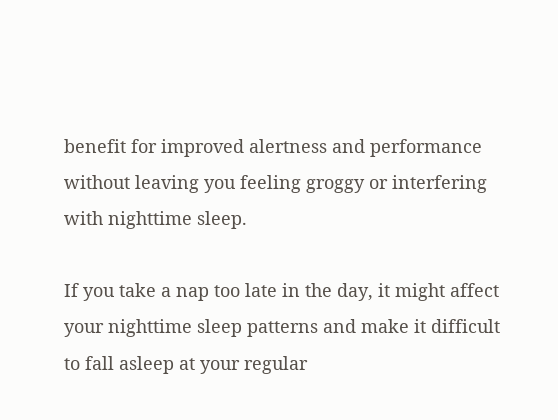benefit for improved alertness and performance without leaving you feeling groggy or interfering with nighttime sleep.

If you take a nap too late in the day, it might affect your nighttime sleep patterns and make it difficult to fall asleep at your regular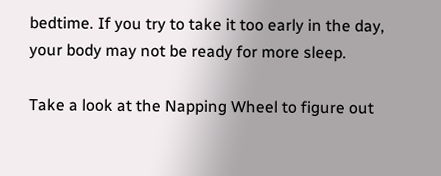bedtime. If you try to take it too early in the day, your body may not be ready for more sleep.

Take a look at the Napping Wheel to figure out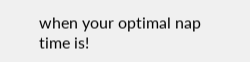when your optimal nap time is!